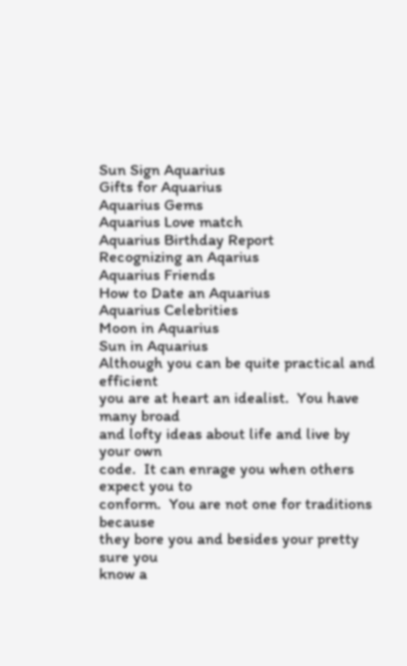Sun Sign Aquarius
Gifts for Aquarius
Aquarius Gems
Aquarius Love match
Aquarius Birthday Report
Recognizing an Aqarius
Aquarius Friends
How to Date an Aquarius
Aquarius Celebrities
Moon in Aquarius
Sun in Aquarius
Although you can be quite practical and efficient
you are at heart an idealist.  You have many broad
and lofty ideas about life and live by your own
code.  It can enrage you when others expect you to
conform.  You are not one for traditions because
they bore you and besides your pretty sure you
know a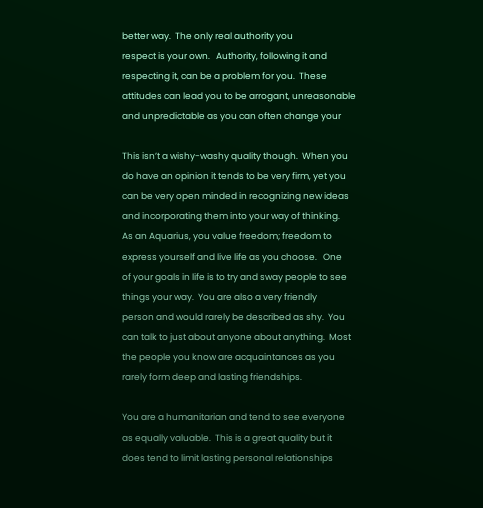better way.  The only real authority you
respect is your own.   Authority, following it and
respecting it, can be a problem for you.  These
attitudes can lead you to be arrogant, unreasonable
and unpredictable as you can often change your

This isn’t a wishy-washy quality though.  When you
do have an opinion it tends to be very firm, yet you
can be very open minded in recognizing new ideas
and incorporating them into your way of thinking.
As an Aquarius, you value freedom; freedom to
express yourself and live life as you choose.   One
of your goals in life is to try and sway people to see
things your way.  You are also a very friendly
person and would rarely be described as shy.  You
can talk to just about anyone about anything.  Most
the people you know are acquaintances as you
rarely form deep and lasting friendships.

You are a humanitarian and tend to see everyone
as equally valuable.  This is a great quality but it
does tend to limit lasting personal relationships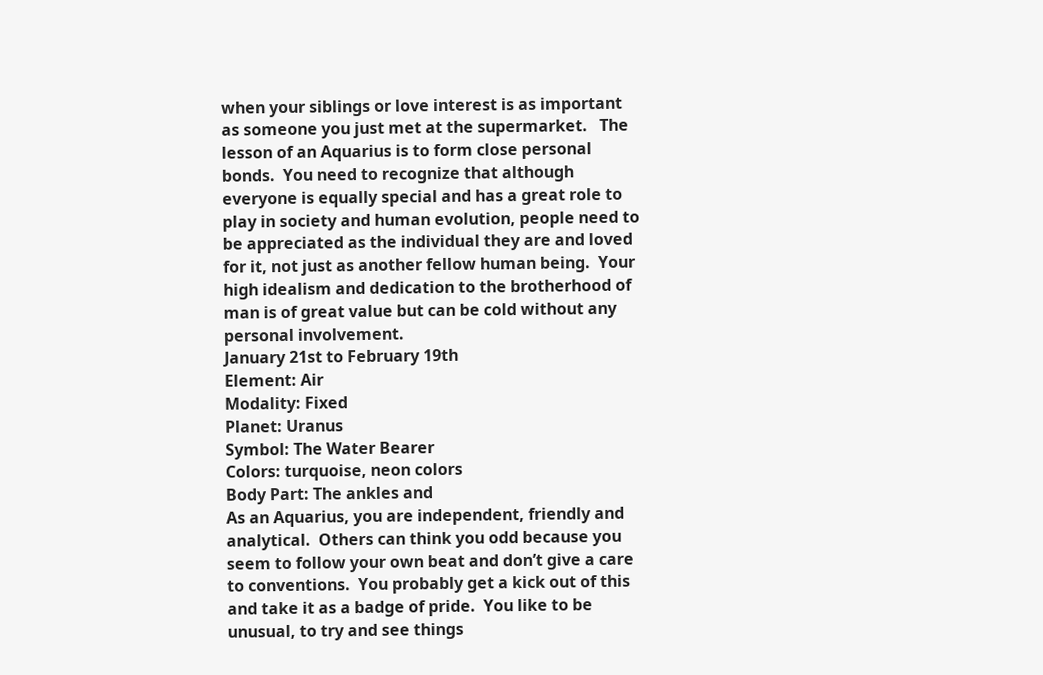when your siblings or love interest is as important
as someone you just met at the supermarket.   The
lesson of an Aquarius is to form close personal
bonds.  You need to recognize that although
everyone is equally special and has a great role to
play in society and human evolution, people need to
be appreciated as the individual they are and loved
for it, not just as another fellow human being.  Your
high idealism and dedication to the brotherhood of
man is of great value but can be cold without any
personal involvement.
January 21st to February 19th
Element: Air
Modality: Fixed
Planet: Uranus
Symbol: The Water Bearer
Colors: turquoise, neon colors
Body Part: The ankles and
As an Aquarius, you are independent, friendly and
analytical.  Others can think you odd because you
seem to follow your own beat and don’t give a care
to conventions.  You probably get a kick out of this
and take it as a badge of pride.  You like to be
unusual, to try and see things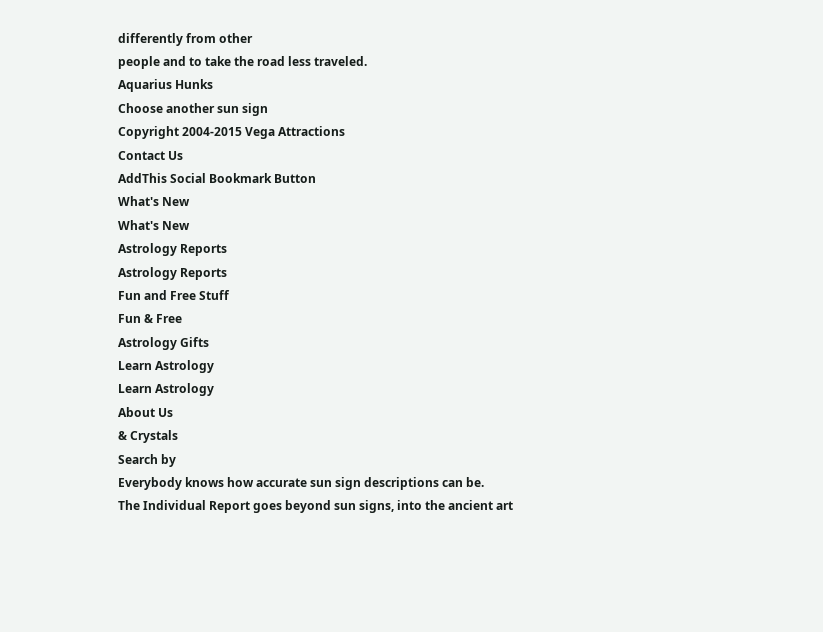differently from other
people and to take the road less traveled.
Aquarius Hunks
Choose another sun sign
Copyright 2004-2015 Vega Attractions
Contact Us
AddThis Social Bookmark Button
What's New
What's New
Astrology Reports
Astrology Reports
Fun and Free Stuff
Fun & Free
Astrology Gifts
Learn Astrology
Learn Astrology
About Us
& Crystals
Search by
Everybody knows how accurate sun sign descriptions can be.
The Individual Report goes beyond sun signs, into the ancient art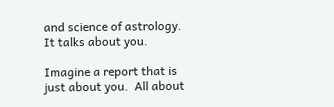and science of astrology.  It talks about you.

Imagine a report that is just about you.  All about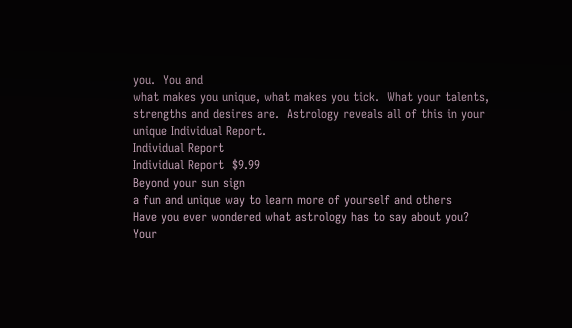you.  You and
what makes you unique, what makes you tick.  What your talents,
strengths and desires are.  Astrology reveals all of this in your
unique Individual Report.
Individual Report
Individual Report  $9.99
Beyond your sun sign
a fun and unique way to learn more of yourself and others
Have you ever wondered what astrology has to say about you?
Your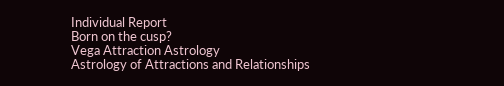Individual Report
Born on the cusp?
Vega Attraction Astrology
Astrology of Attractions and Relationships